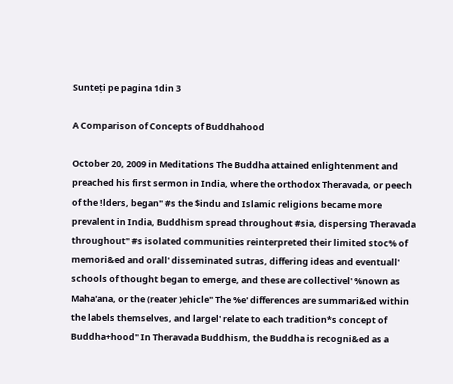Sunteți pe pagina 1din 3

A Comparison of Concepts of Buddhahood

October 20, 2009 in Meditations The Buddha attained enlightenment and preached his first sermon in India, where the orthodox Theravada, or peech of the !lders, began" #s the $indu and Islamic religions became more prevalent in India, Buddhism spread throughout #sia, dispersing Theravada throughout" #s isolated communities reinterpreted their limited stoc% of memori&ed and orall' disseminated sutras, differing ideas and eventuall' schools of thought began to emerge, and these are collectivel' %nown as Maha'ana, or the (reater )ehicle" The %e' differences are summari&ed within the labels themselves, and largel' relate to each tradition*s concept of Buddha+hood" In Theravada Buddhism, the Buddha is recogni&ed as a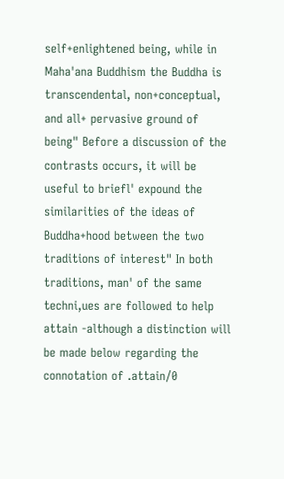self+enlightened being, while in Maha'ana Buddhism the Buddha is transcendental, non+conceptual, and all+ pervasive ground of being" Before a discussion of the contrasts occurs, it will be useful to briefl' expound the similarities of the ideas of Buddha+hood between the two traditions of interest" In both traditions, man' of the same techni,ues are followed to help attain -although a distinction will be made below regarding the connotation of .attain/0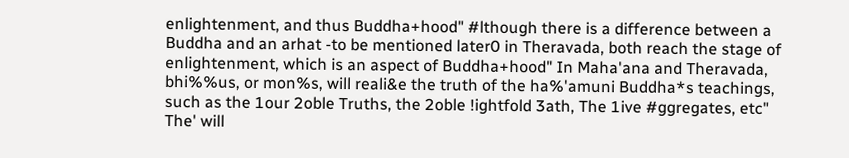enlightenment, and thus Buddha+hood" #lthough there is a difference between a Buddha and an arhat -to be mentioned later0 in Theravada, both reach the stage of enlightenment, which is an aspect of Buddha+hood" In Maha'ana and Theravada, bhi%%us, or mon%s, will reali&e the truth of the ha%'amuni Buddha*s teachings, such as the 1our 2oble Truths, the 2oble !ightfold 3ath, The 1ive #ggregates, etc" The' will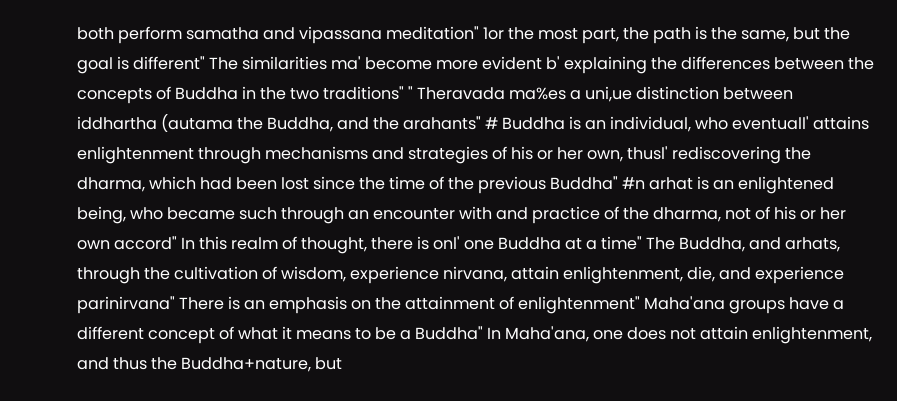both perform samatha and vipassana meditation" 1or the most part, the path is the same, but the goal is different" The similarities ma' become more evident b' explaining the differences between the concepts of Buddha in the two traditions" " Theravada ma%es a uni,ue distinction between iddhartha (autama the Buddha, and the arahants" # Buddha is an individual, who eventuall' attains enlightenment through mechanisms and strategies of his or her own, thusl' rediscovering the dharma, which had been lost since the time of the previous Buddha" #n arhat is an enlightened being, who became such through an encounter with and practice of the dharma, not of his or her own accord" In this realm of thought, there is onl' one Buddha at a time" The Buddha, and arhats, through the cultivation of wisdom, experience nirvana, attain enlightenment, die, and experience parinirvana" There is an emphasis on the attainment of enlightenment" Maha'ana groups have a different concept of what it means to be a Buddha" In Maha'ana, one does not attain enlightenment, and thus the Buddha+nature, but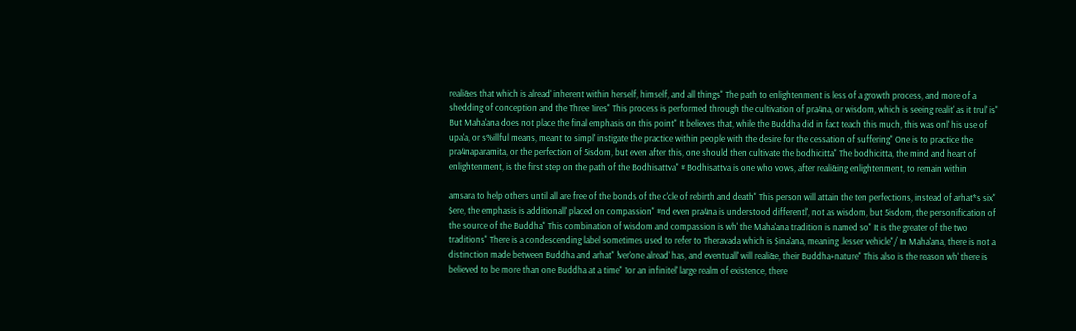reali&es that which is alread' inherent within herself, himself, and all things" The path to enlightenment is less of a growth process, and more of a shedding of conception and the Three 1ires" This process is performed through the cultivation of pra4na, or wisdom, which is seeing realit' as it trul' is" But Maha'ana does not place the final emphasis on this point" It believes that, while the Buddha did in fact teach this much, this was onl' his use of upa'a, or s%illful means, meant to simpl' instigate the practice within people with the desire for the cessation of suffering" One is to practice the pra4naparamita, or the perfection of 5isdom, but even after this, one should then cultivate the bodhicitta" The bodhicitta, the mind and heart of enlightenment, is the first step on the path of the Bodhisattva" # Bodhisattva is one who vows, after reali&ing enlightenment, to remain within

amsara to help others until all are free of the bonds of the c'cle of rebirth and death" This person will attain the ten perfections, instead of arhat*s six" $ere, the emphasis is additionall' placed on compassion" #nd even pra4na is understood differentl', not as wisdom, but 5isdom, the personification of the source of the Buddha" This combination of wisdom and compassion is wh' the Maha'ana tradition is named so" It is the greater of the two traditions" There is a condescending label sometimes used to refer to Theravada which is $ina'ana, meaning .lesser vehicle"/ In Maha'ana, there is not a distinction made between Buddha and arhat" !ver'one alread' has, and eventuall' will reali&e, their Buddha+nature" This also is the reason wh' there is believed to be more than one Buddha at a time" 1or an infinitel' large realm of existence, there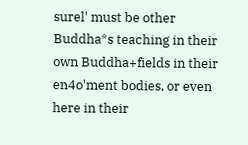surel' must be other Buddha*s teaching in their own Buddha+fields in their en4o'ment bodies, or even here in their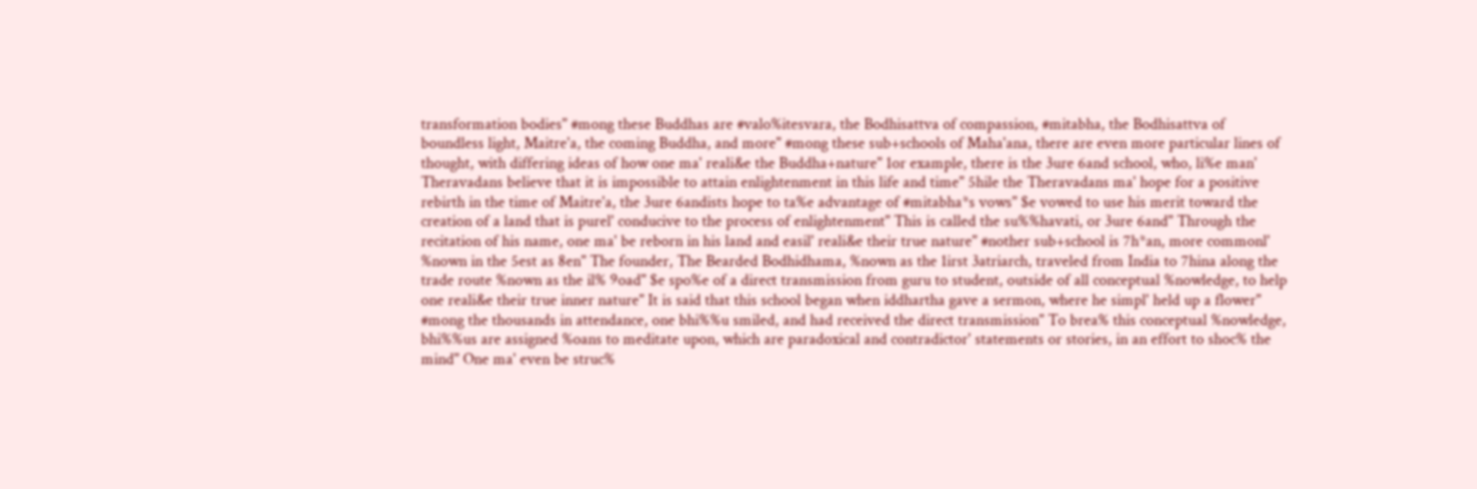transformation bodies" #mong these Buddhas are #valo%itesvara, the Bodhisattva of compassion, #mitabha, the Bodhisattva of boundless light, Maitre'a, the coming Buddha, and more" #mong these sub+schools of Maha'ana, there are even more particular lines of thought, with differing ideas of how one ma' reali&e the Buddha+nature" 1or example, there is the 3ure 6and school, who, li%e man' Theravadans believe that it is impossible to attain enlightenment in this life and time" 5hile the Theravadans ma' hope for a positive rebirth in the time of Maitre'a, the 3ure 6andists hope to ta%e advantage of #mitabha*s vows" $e vowed to use his merit toward the creation of a land that is purel' conducive to the process of enlightenment" This is called the su%%havati, or 3ure 6and" Through the recitation of his name, one ma' be reborn in his land and easil' reali&e their true nature" #nother sub+school is 7h*an, more commonl' %nown in the 5est as 8en" The founder, The Bearded Bodhidhama, %nown as the 1irst 3atriarch, traveled from India to 7hina along the trade route %nown as the il% 9oad" $e spo%e of a direct transmission from guru to student, outside of all conceptual %nowledge, to help one reali&e their true inner nature" It is said that this school began when iddhartha gave a sermon, where he simpl' held up a flower" #mong the thousands in attendance, one bhi%%u smiled, and had received the direct transmission" To brea% this conceptual %nowledge, bhi%%us are assigned %oans to meditate upon, which are paradoxical and contradictor' statements or stories, in an effort to shoc% the mind" One ma' even be struc%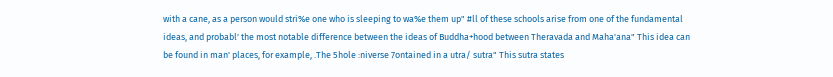with a cane, as a person would stri%e one who is sleeping to wa%e them up" #ll of these schools arise from one of the fundamental ideas, and probabl' the most notable difference between the ideas of Buddha+hood between Theravada and Maha'ana" This idea can be found in man' places, for example, .The 5hole :niverse 7ontained in a utra/ sutra" This sutra states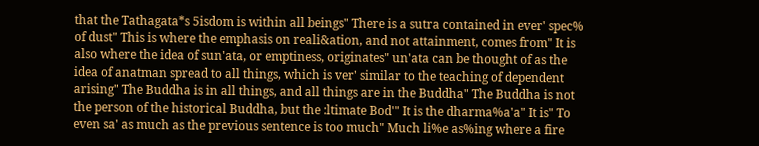that the Tathagata*s 5isdom is within all beings" There is a sutra contained in ever' spec% of dust" This is where the emphasis on reali&ation, and not attainment, comes from" It is also where the idea of sun'ata, or emptiness, originates" un'ata can be thought of as the idea of anatman spread to all things, which is ver' similar to the teaching of dependent arising" The Buddha is in all things, and all things are in the Buddha" The Buddha is not the person of the historical Buddha, but the :ltimate Bod'" It is the dharma%a'a" It is" To even sa' as much as the previous sentence is too much" Much li%e as%ing where a fire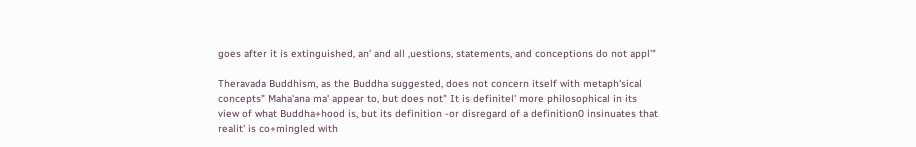goes after it is extinguished, an' and all ,uestions, statements, and conceptions do not appl'"

Theravada Buddhism, as the Buddha suggested, does not concern itself with metaph'sical concepts" Maha'ana ma' appear to, but does not" It is definitel' more philosophical in its view of what Buddha+hood is, but its definition -or disregard of a definition0 insinuates that realit' is co+mingled with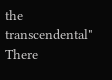the transcendental" There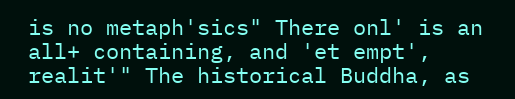is no metaph'sics" There onl' is an all+ containing, and 'et empt', realit'" The historical Buddha, as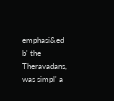emphasi&ed b' the Theravadans, was simpl' a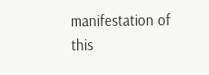manifestation of this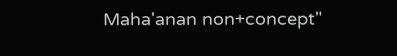Maha'anan non+concept"